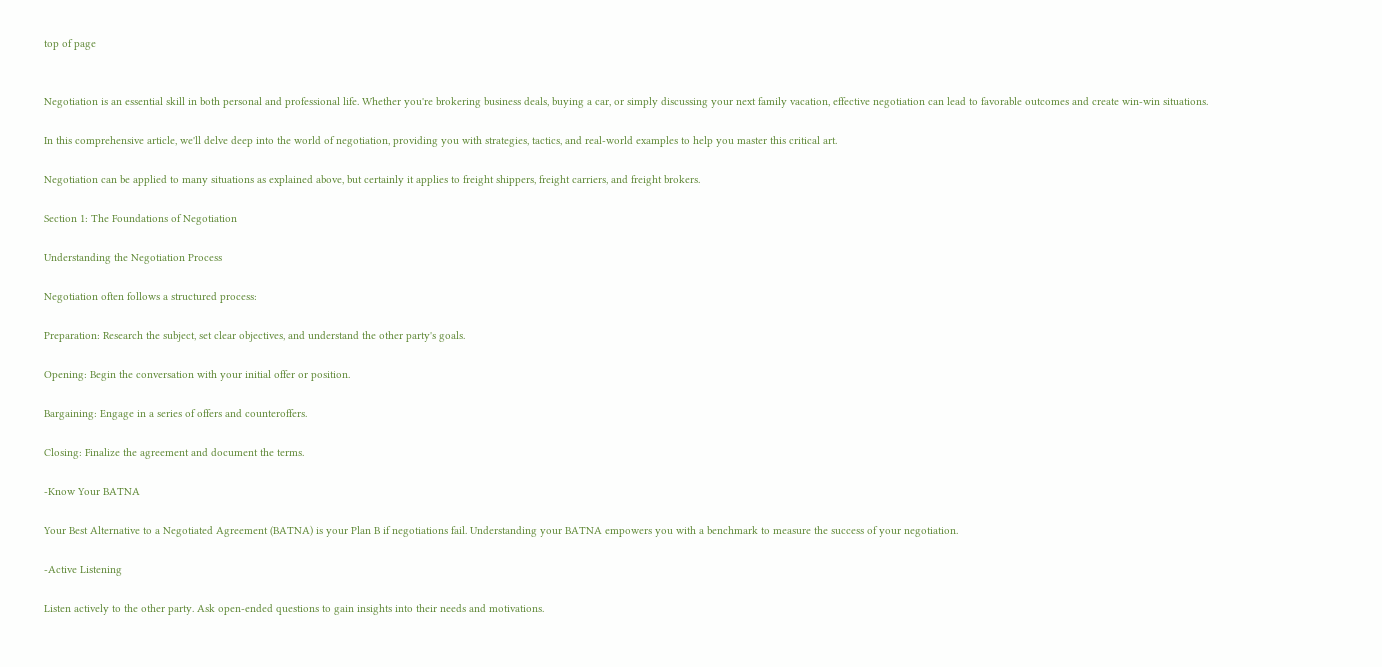top of page


Negotiation is an essential skill in both personal and professional life. Whether you're brokering business deals, buying a car, or simply discussing your next family vacation, effective negotiation can lead to favorable outcomes and create win-win situations.

In this comprehensive article, we'll delve deep into the world of negotiation, providing you with strategies, tactics, and real-world examples to help you master this critical art.

Negotiation can be applied to many situations as explained above, but certainly it applies to freight shippers, freight carriers, and freight brokers.

Section 1: The Foundations of Negotiation

Understanding the Negotiation Process

Negotiation often follows a structured process:

Preparation: Research the subject, set clear objectives, and understand the other party's goals.

Opening: Begin the conversation with your initial offer or position.

Bargaining: Engage in a series of offers and counteroffers.

Closing: Finalize the agreement and document the terms.

-Know Your BATNA

Your Best Alternative to a Negotiated Agreement (BATNA) is your Plan B if negotiations fail. Understanding your BATNA empowers you with a benchmark to measure the success of your negotiation.

-Active Listening

Listen actively to the other party. Ask open-ended questions to gain insights into their needs and motivations.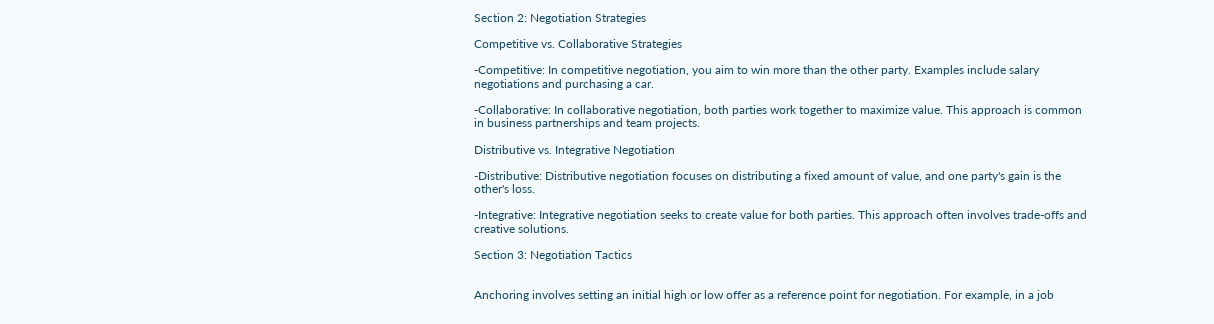Section 2: Negotiation Strategies

Competitive vs. Collaborative Strategies

-Competitive: In competitive negotiation, you aim to win more than the other party. Examples include salary negotiations and purchasing a car.

-Collaborative: In collaborative negotiation, both parties work together to maximize value. This approach is common in business partnerships and team projects.

Distributive vs. Integrative Negotiation

-Distributive: Distributive negotiation focuses on distributing a fixed amount of value, and one party's gain is the other's loss.

-Integrative: Integrative negotiation seeks to create value for both parties. This approach often involves trade-offs and creative solutions.

Section 3: Negotiation Tactics


Anchoring involves setting an initial high or low offer as a reference point for negotiation. For example, in a job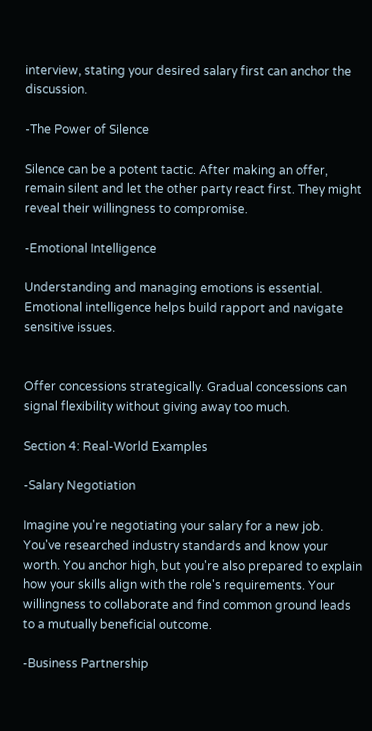interview, stating your desired salary first can anchor the discussion.

-The Power of Silence

Silence can be a potent tactic. After making an offer, remain silent and let the other party react first. They might reveal their willingness to compromise.

-Emotional Intelligence

Understanding and managing emotions is essential. Emotional intelligence helps build rapport and navigate sensitive issues.


Offer concessions strategically. Gradual concessions can signal flexibility without giving away too much.

Section 4: Real-World Examples

-Salary Negotiation

Imagine you're negotiating your salary for a new job. You've researched industry standards and know your worth. You anchor high, but you're also prepared to explain how your skills align with the role's requirements. Your willingness to collaborate and find common ground leads to a mutually beneficial outcome.

-Business Partnership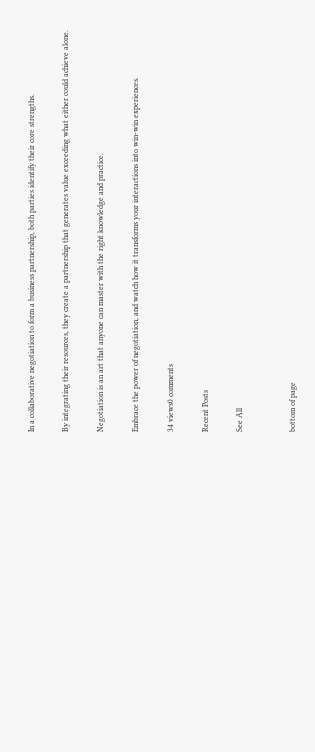In a collaborative negotiation to form a business partnership, both parties identify their core strengths.

By integrating their resources, they create a partnership that generates value exceeding what either could achieve alone.

Negotiation is an art that anyone can master with the right knowledge and practice.

Embrace the power of negotiation, and watch how it transforms your interactions into win-win experiences.

34 views0 comments

Recent Posts

See All


bottom of page